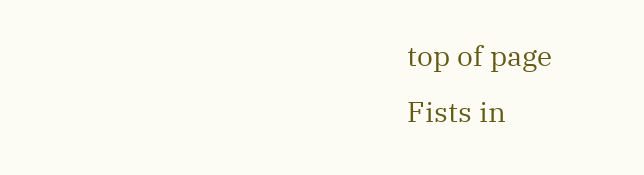top of page
Fists in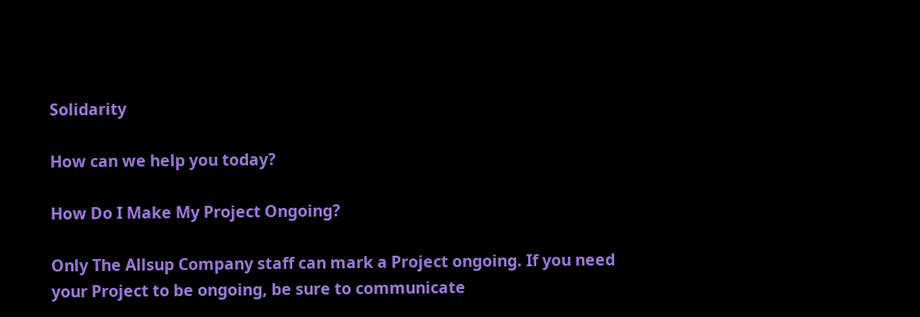Solidarity

How can we help you today?

How Do I Make My Project Ongoing?

Only The Allsup Company staff can mark a Project ongoing. If you need your Project to be ongoing, be sure to communicate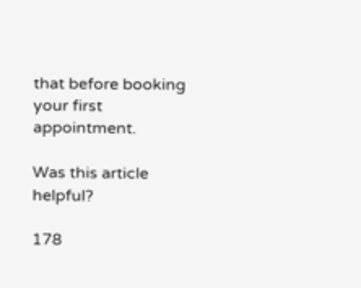that before booking your first appointment.

Was this article helpful?

178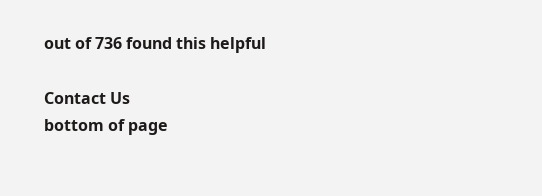out of 736 found this helpful

Contact Us
bottom of page